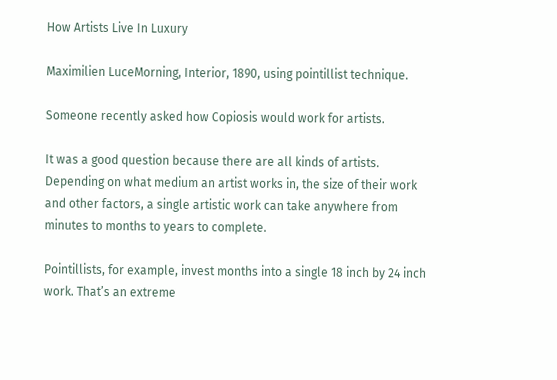How Artists Live In Luxury

Maximilien LuceMorning, Interior, 1890, using pointillist technique.

Someone recently asked how Copiosis would work for artists.

It was a good question because there are all kinds of artists. Depending on what medium an artist works in, the size of their work and other factors, a single artistic work can take anywhere from minutes to months to years to complete.

Pointillists, for example, invest months into a single 18 inch by 24 inch work. That’s an extreme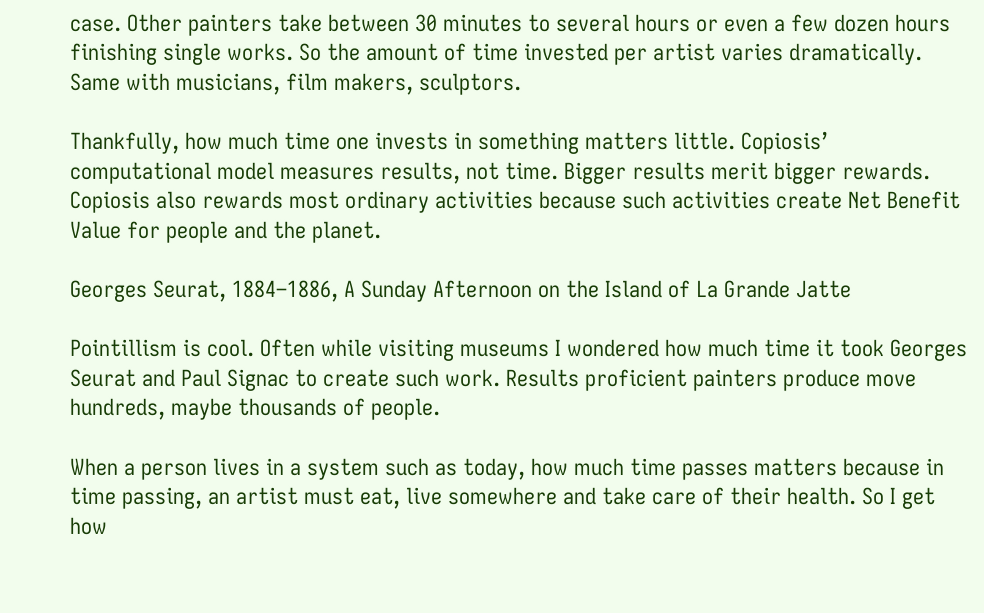case. Other painters take between 30 minutes to several hours or even a few dozen hours finishing single works. So the amount of time invested per artist varies dramatically. Same with musicians, film makers, sculptors.

Thankfully, how much time one invests in something matters little. Copiosis’ computational model measures results, not time. Bigger results merit bigger rewards. Copiosis also rewards most ordinary activities because such activities create Net Benefit Value for people and the planet.

Georges Seurat, 1884–1886, A Sunday Afternoon on the Island of La Grande Jatte

Pointillism is cool. Often while visiting museums I wondered how much time it took Georges Seurat and Paul Signac to create such work. Results proficient painters produce move hundreds, maybe thousands of people.

When a person lives in a system such as today, how much time passes matters because in time passing, an artist must eat, live somewhere and take care of their health. So I get how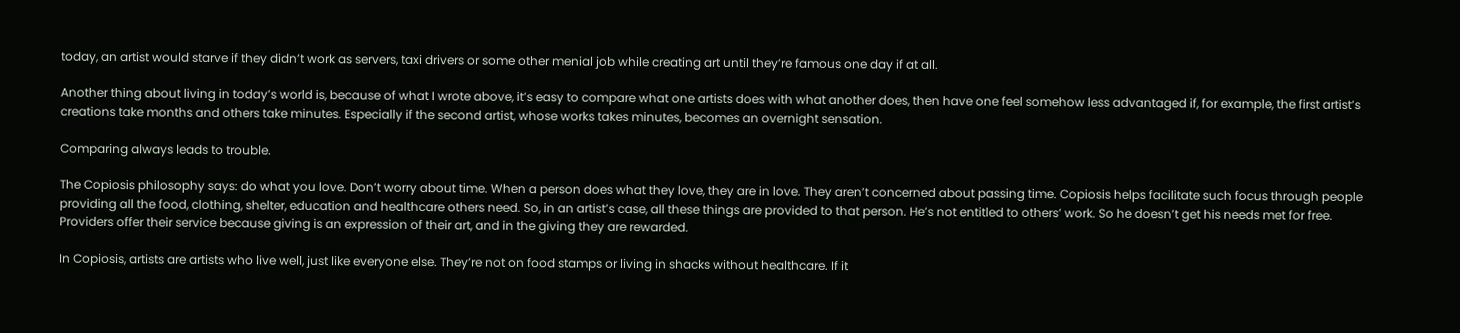today, an artist would starve if they didn’t work as servers, taxi drivers or some other menial job while creating art until they’re famous one day if at all.

Another thing about living in today’s world is, because of what I wrote above, it’s easy to compare what one artists does with what another does, then have one feel somehow less advantaged if, for example, the first artist’s creations take months and others take minutes. Especially if the second artist, whose works takes minutes, becomes an overnight sensation.

Comparing always leads to trouble.

The Copiosis philosophy says: do what you love. Don’t worry about time. When a person does what they love, they are in love. They aren’t concerned about passing time. Copiosis helps facilitate such focus through people providing all the food, clothing, shelter, education and healthcare others need. So, in an artist’s case, all these things are provided to that person. He’s not entitled to others’ work. So he doesn’t get his needs met for free. Providers offer their service because giving is an expression of their art, and in the giving they are rewarded.

In Copiosis, artists are artists who live well, just like everyone else. They’re not on food stamps or living in shacks without healthcare. If it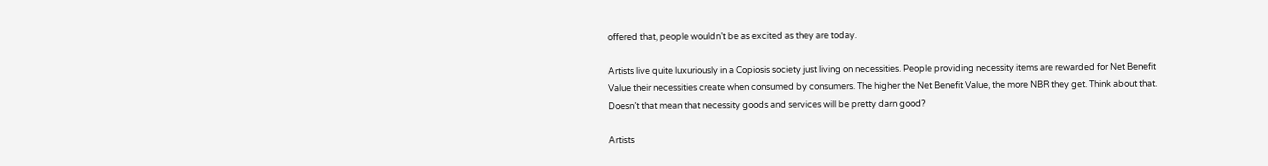offered that, people wouldn’t be as excited as they are today.

Artists live quite luxuriously in a Copiosis society just living on necessities. People providing necessity items are rewarded for Net Benefit Value their necessities create when consumed by consumers. The higher the Net Benefit Value, the more NBR they get. Think about that. Doesn’t that mean that necessity goods and services will be pretty darn good?

Artists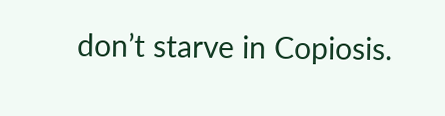don’t starve in Copiosis.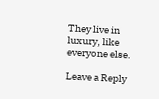They live in luxury, like everyone else.

Leave a Reply